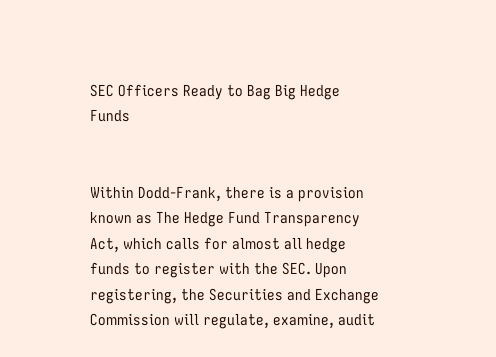SEC Officers Ready to Bag Big Hedge Funds


Within Dodd-Frank, there is a provision known as The Hedge Fund Transparency Act, which calls for almost all hedge funds to register with the SEC. Upon registering, the Securities and Exchange Commission will regulate, examine, audit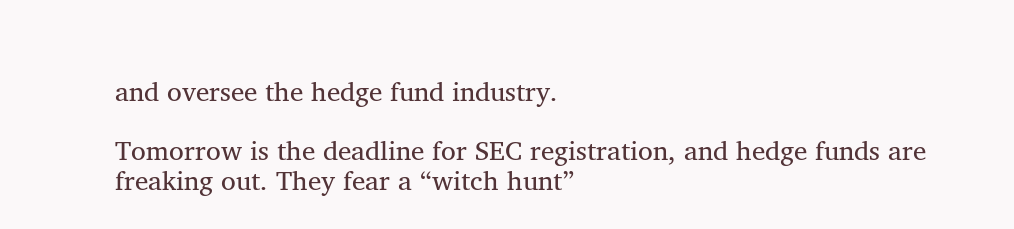and oversee the hedge fund industry.

Tomorrow is the deadline for SEC registration, and hedge funds are freaking out. They fear a “witch hunt”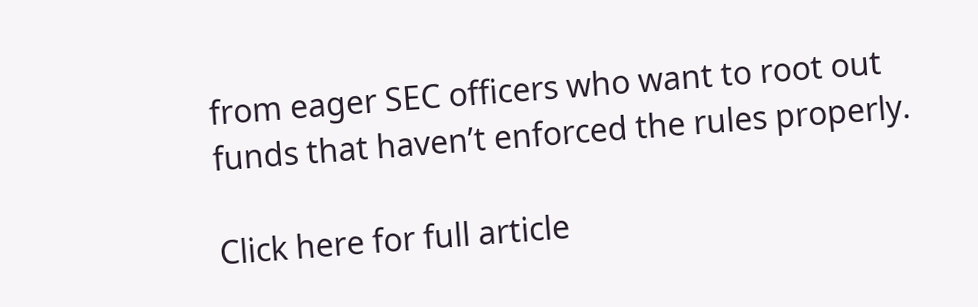from eager SEC officers who want to root out funds that haven’t enforced the rules properly.

Click here for full article